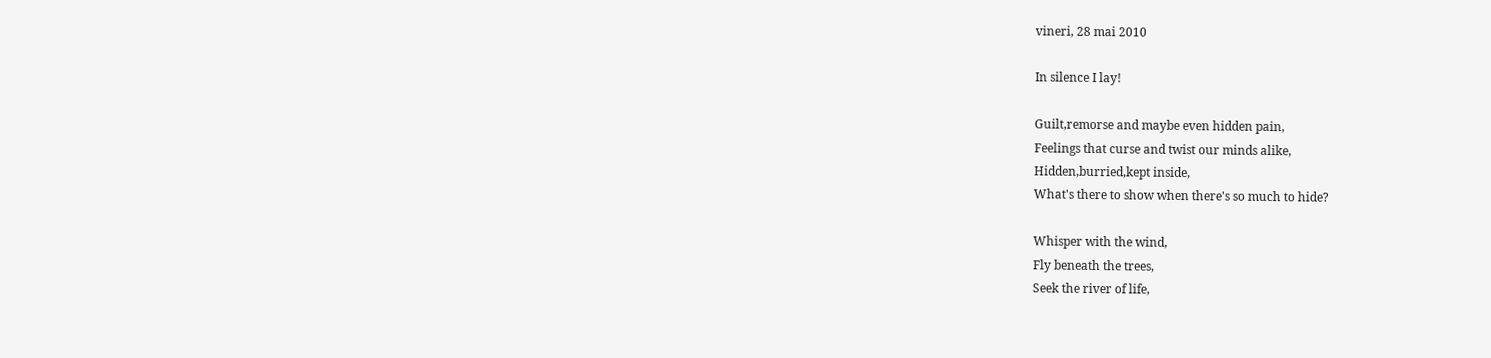vineri, 28 mai 2010

In silence I lay!

Guilt,remorse and maybe even hidden pain,
Feelings that curse and twist our minds alike,
Hidden,burried,kept inside,
What's there to show when there's so much to hide?

Whisper with the wind,
Fly beneath the trees,
Seek the river of life,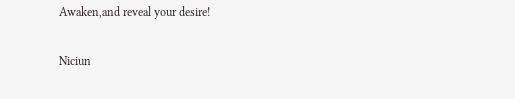Awaken,and reveal your desire!

Niciun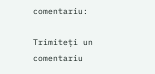comentariu:

Trimiteți un comentariu